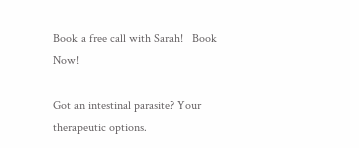Book a free call with Sarah!   Book Now!

Got an intestinal parasite? Your therapeutic options.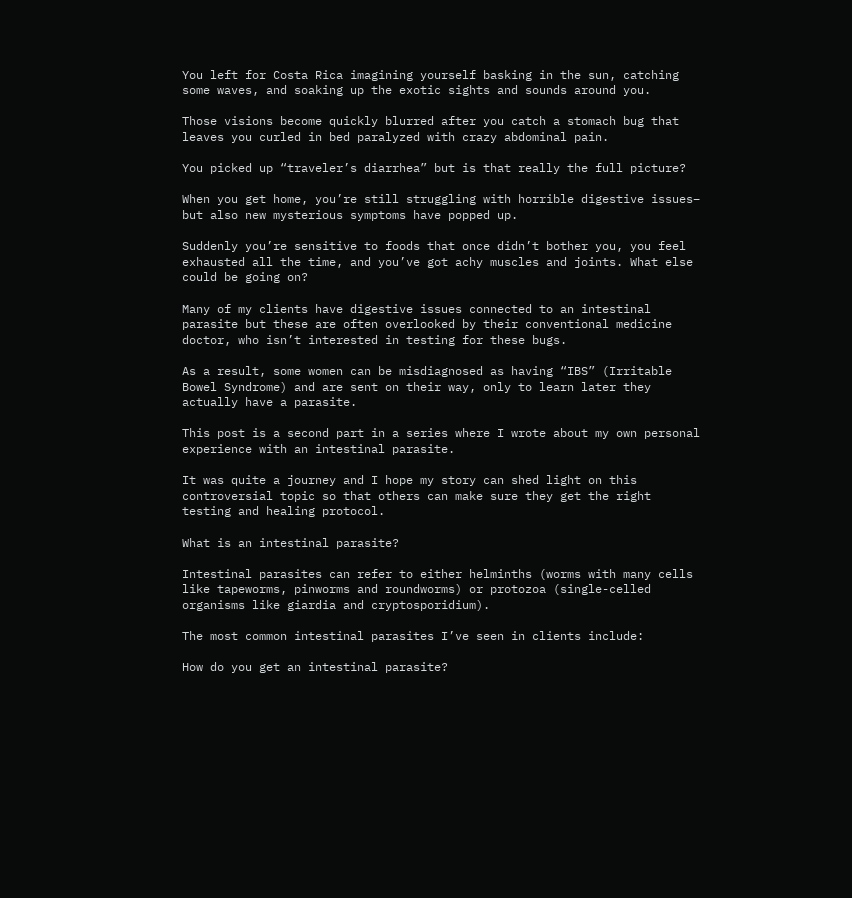You left for Costa Rica imagining yourself basking in the sun, catching some waves, and soaking up the exotic sights and sounds around you.

Those visions become quickly blurred after you catch a stomach bug that leaves you curled in bed paralyzed with crazy abdominal pain.

You picked up “traveler’s diarrhea” but is that really the full picture?

When you get home, you’re still struggling with horrible digestive issues– but also new mysterious symptoms have popped up.

Suddenly you’re sensitive to foods that once didn’t bother you, you feel exhausted all the time, and you’ve got achy muscles and joints. What else could be going on?

Many of my clients have digestive issues connected to an intestinal parasite but these are often overlooked by their conventional medicine doctor, who isn’t interested in testing for these bugs.

As a result, some women can be misdiagnosed as having “IBS” (Irritable Bowel Syndrome) and are sent on their way, only to learn later they actually have a parasite.

This post is a second part in a series where I wrote about my own personal experience with an intestinal parasite.

It was quite a journey and I hope my story can shed light on this controversial topic so that others can make sure they get the right testing and healing protocol.

What is an intestinal parasite?

Intestinal parasites can refer to either helminths (worms with many cells like tapeworms, pinworms and roundworms) or protozoa (single-celled organisms like giardia and cryptosporidium).

The most common intestinal parasites I’ve seen in clients include:

How do you get an intestinal parasite?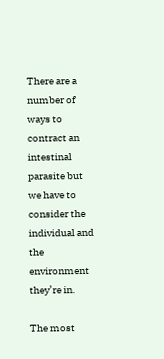There are a number of ways to contract an intestinal parasite but we have to consider the individual and the environment they’re in.

The most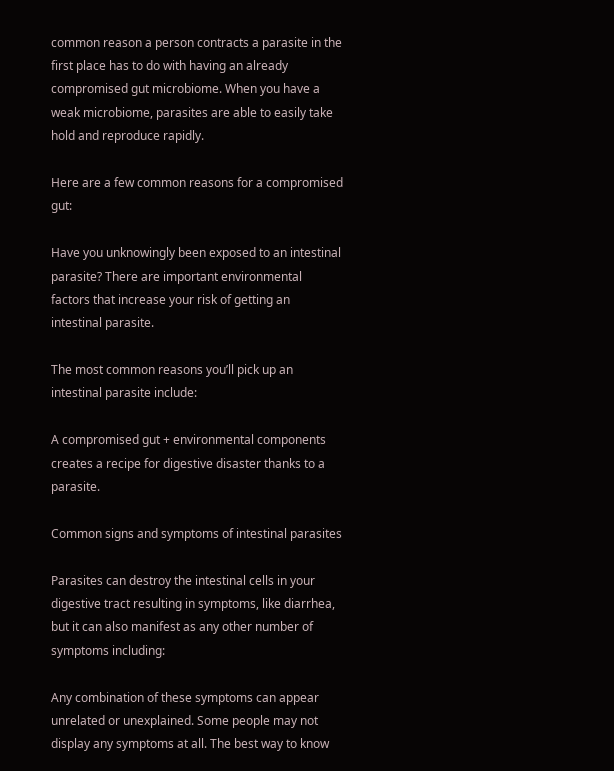common reason a person contracts a parasite in the first place has to do with having an already compromised gut microbiome. When you have a weak microbiome, parasites are able to easily take hold and reproduce rapidly.

Here are a few common reasons for a compromised gut:

Have you unknowingly been exposed to an intestinal parasite? There are important environmental factors that increase your risk of getting an intestinal parasite.

The most common reasons you’ll pick up an intestinal parasite include:

A compromised gut + environmental components creates a recipe for digestive disaster thanks to a parasite.

Common signs and symptoms of intestinal parasites

Parasites can destroy the intestinal cells in your digestive tract resulting in symptoms, like diarrhea, but it can also manifest as any other number of symptoms including:

Any combination of these symptoms can appear unrelated or unexplained. Some people may not display any symptoms at all. The best way to know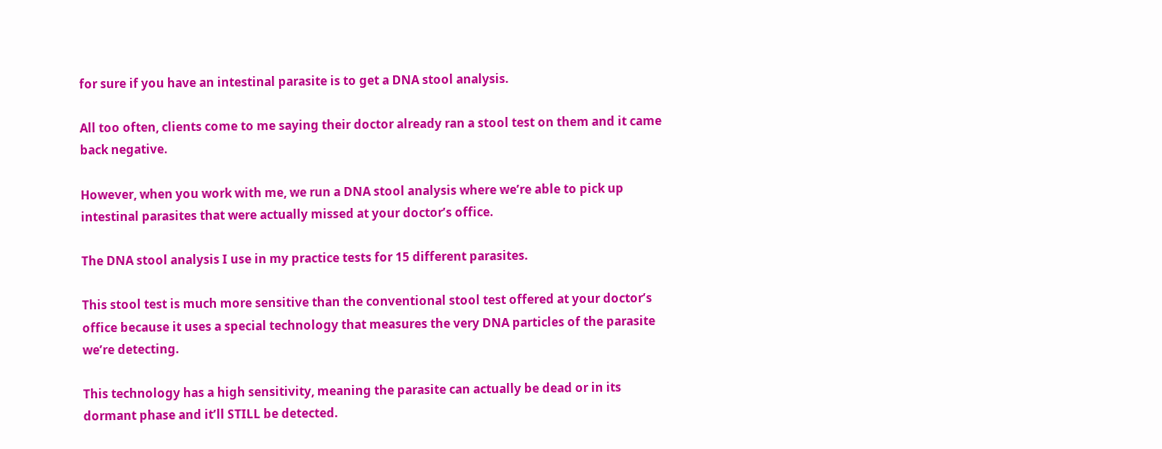for sure if you have an intestinal parasite is to get a DNA stool analysis.

All too often, clients come to me saying their doctor already ran a stool test on them and it came back negative.

However, when you work with me, we run a DNA stool analysis where we’re able to pick up intestinal parasites that were actually missed at your doctor’s office.

The DNA stool analysis I use in my practice tests for 15 different parasites.

This stool test is much more sensitive than the conventional stool test offered at your doctor’s office because it uses a special technology that measures the very DNA particles of the parasite we’re detecting.

This technology has a high sensitivity, meaning the parasite can actually be dead or in its dormant phase and it’ll STILL be detected.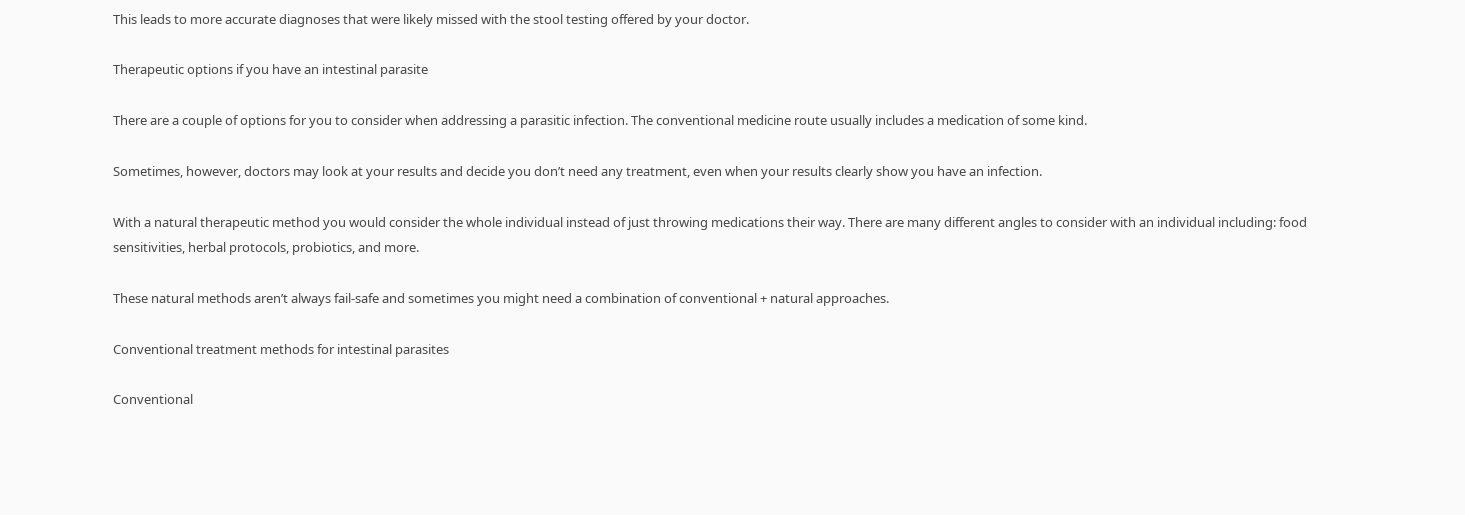This leads to more accurate diagnoses that were likely missed with the stool testing offered by your doctor.

Therapeutic options if you have an intestinal parasite

There are a couple of options for you to consider when addressing a parasitic infection. The conventional medicine route usually includes a medication of some kind.

Sometimes, however, doctors may look at your results and decide you don’t need any treatment, even when your results clearly show you have an infection.

With a natural therapeutic method you would consider the whole individual instead of just throwing medications their way. There are many different angles to consider with an individual including: food sensitivities, herbal protocols, probiotics, and more.

These natural methods aren’t always fail-safe and sometimes you might need a combination of conventional + natural approaches.

Conventional treatment methods for intestinal parasites

Conventional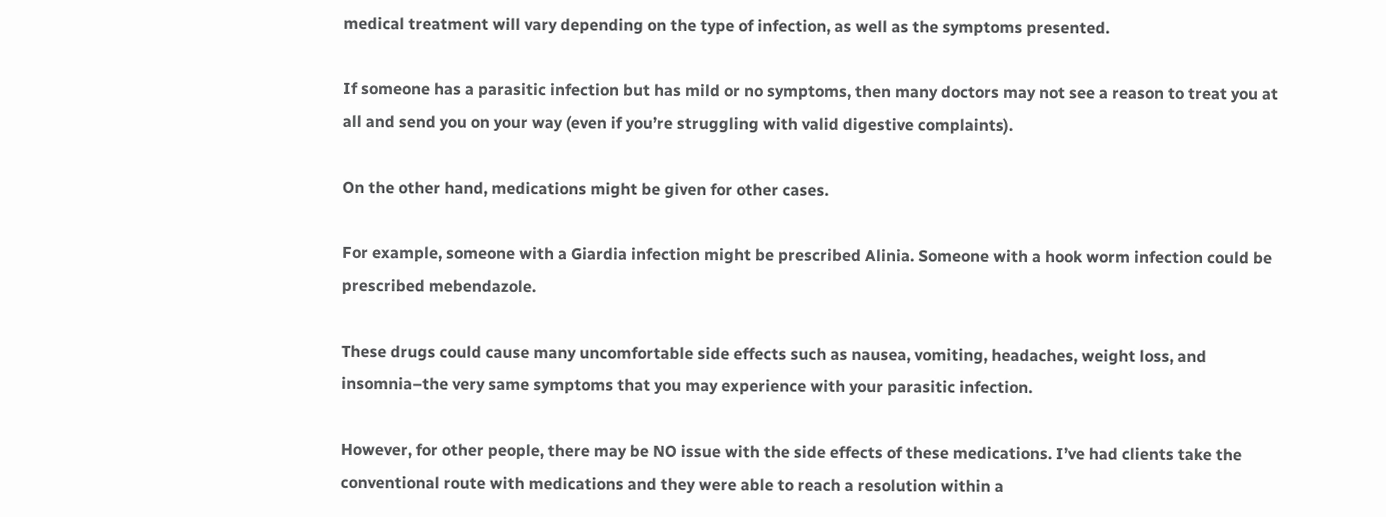medical treatment will vary depending on the type of infection, as well as the symptoms presented.

If someone has a parasitic infection but has mild or no symptoms, then many doctors may not see a reason to treat you at all and send you on your way (even if you’re struggling with valid digestive complaints).

On the other hand, medications might be given for other cases.

For example, someone with a Giardia infection might be prescribed Alinia. Someone with a hook worm infection could be prescribed mebendazole.

These drugs could cause many uncomfortable side effects such as nausea, vomiting, headaches, weight loss, and insomnia–the very same symptoms that you may experience with your parasitic infection.

However, for other people, there may be NO issue with the side effects of these medications. I’ve had clients take the conventional route with medications and they were able to reach a resolution within a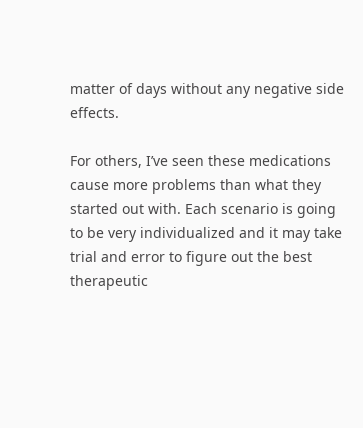matter of days without any negative side effects.

For others, I’ve seen these medications cause more problems than what they started out with. Each scenario is going to be very individualized and it may take trial and error to figure out the best therapeutic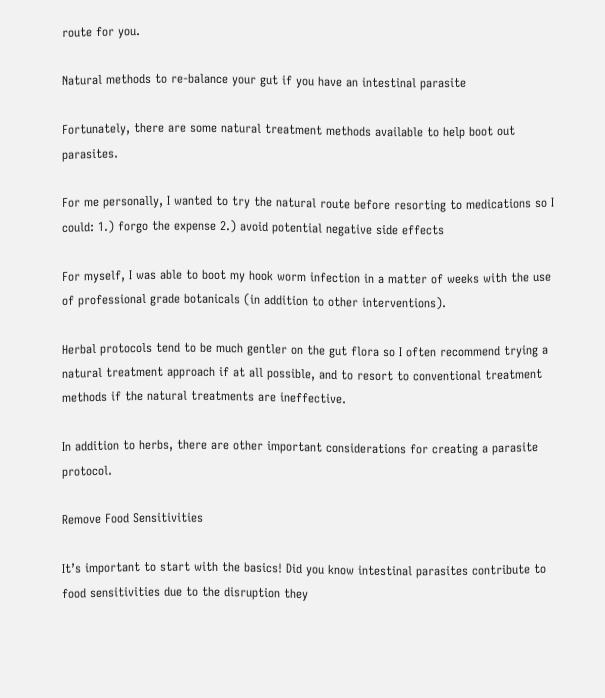route for you.

Natural methods to re-balance your gut if you have an intestinal parasite

Fortunately, there are some natural treatment methods available to help boot out parasites.

For me personally, I wanted to try the natural route before resorting to medications so I could: 1.) forgo the expense 2.) avoid potential negative side effects

For myself, I was able to boot my hook worm infection in a matter of weeks with the use of professional grade botanicals (in addition to other interventions).

Herbal protocols tend to be much gentler on the gut flora so I often recommend trying a natural treatment approach if at all possible, and to resort to conventional treatment methods if the natural treatments are ineffective.

In addition to herbs, there are other important considerations for creating a parasite protocol.

Remove Food Sensitivities

It’s important to start with the basics! Did you know intestinal parasites contribute to food sensitivities due to the disruption they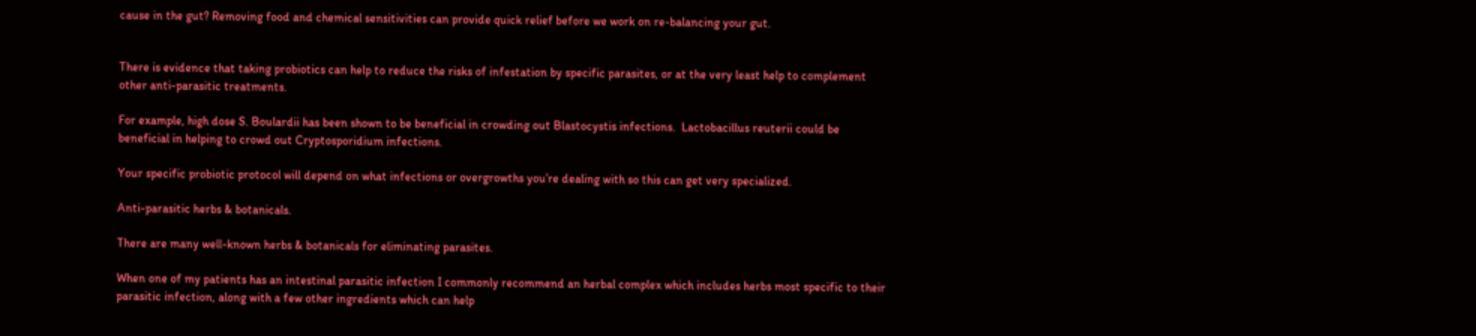cause in the gut? Removing food and chemical sensitivities can provide quick relief before we work on re-balancing your gut.


There is evidence that taking probiotics can help to reduce the risks of infestation by specific parasites, or at the very least help to complement other anti-parasitic treatments.

For example, high dose S. Boulardii has been shown to be beneficial in crowding out Blastocystis infections.  Lactobacillus reuterii could be beneficial in helping to crowd out Cryptosporidium infections.

Your specific probiotic protocol will depend on what infections or overgrowths you’re dealing with so this can get very specialized.

Anti-parasitic herbs & botanicals.

There are many well-known herbs & botanicals for eliminating parasites.

When one of my patients has an intestinal parasitic infection I commonly recommend an herbal complex which includes herbs most specific to their parasitic infection, along with a few other ingredients which can help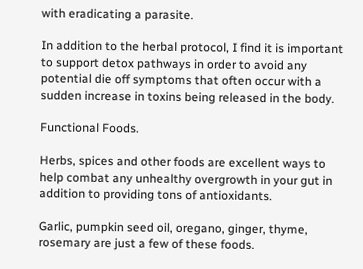with eradicating a parasite.

In addition to the herbal protocol, I find it is important to support detox pathways in order to avoid any potential die off symptoms that often occur with a sudden increase in toxins being released in the body.

Functional Foods.

Herbs, spices and other foods are excellent ways to help combat any unhealthy overgrowth in your gut in addition to providing tons of antioxidants.

Garlic, pumpkin seed oil, oregano, ginger, thyme, rosemary are just a few of these foods.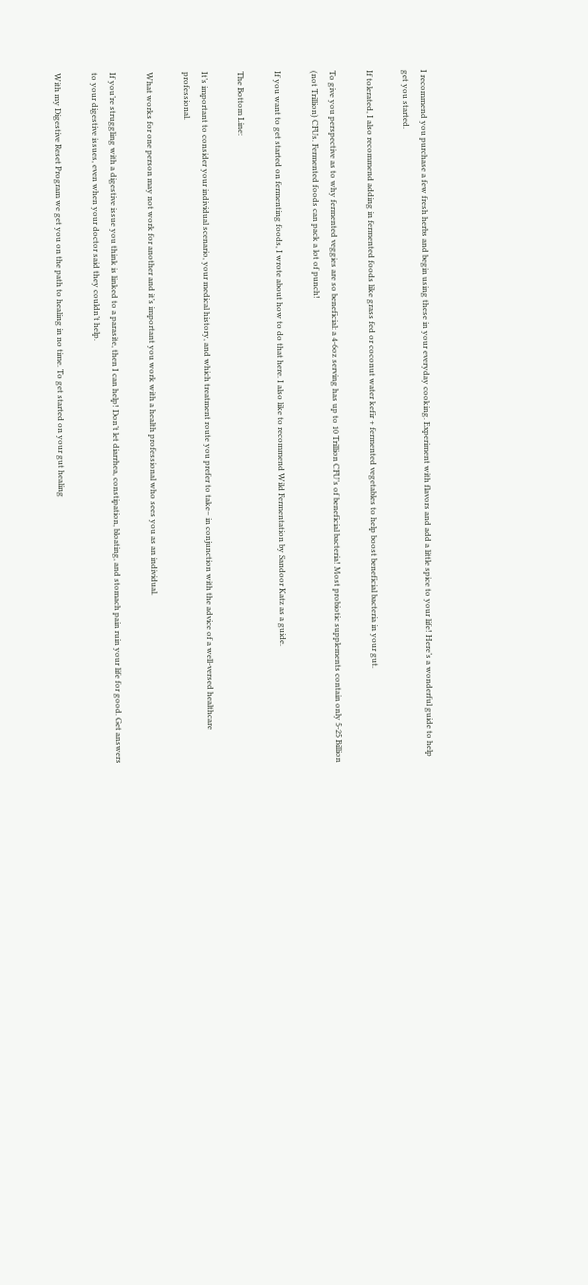I recommend you purchase a few fresh herbs and begin using these in your everyday cooking. Experiment with flavors and add a little spice to your life! Here’s a wonderful guide to help get you started.

If tolerated, I also recommend adding in fermented foods like grass fed or coconut water kefir + fermented vegetables to help boost beneficial bacteria in your gut.

To give you perspective as to why fermented veggies are so beneficial: a 4-6oz serving has up to 10 Trillion CFU’s of beneficial bacteria! Most probiotic supplements contain only 5-25 Billion (not Trillion) CFUs. Fermented foods can pack a lot of punch!

If you want to get started on fermenting foods, I wrote about how to do that here. I also like to recommend Wild Fermentation by Sandoor Katz as a guide.

The Bottom Line:

It’s important to consider your individual scenario, your medical history, and which treatment route you prefer to take– in conjunction with the advice of a well-versed healthcare professional.

What works for one person may not work for another and it’s important you work with a health professional who sees you as an individual.

If you’re struggling with a digestive issue you think is linked to a parasite, then I can help! Don’t let diarrhea, constipation, bloating, and stomach pain ruin your life for good. Get answers to your digestive issues, even when your doctor said they couldn’t help.

With my Digestive Reset Program we get you on the path to healing in no time. To get started on your gut healing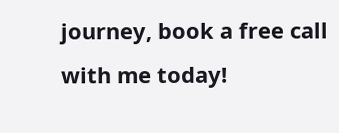journey, book a free call with me today!